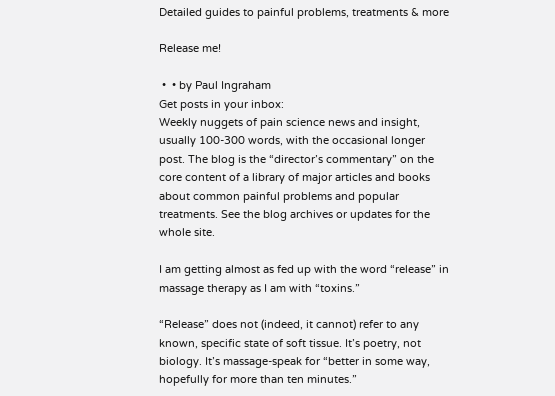Detailed guides to painful problems, treatments & more

Release me!

 •  • by Paul Ingraham
Get posts in your inbox:
Weekly nuggets of pain science news and insight, usually 100-300 words, with the occasional longer post. The blog is the “director’s commentary” on the core content of a library of major articles and books about common painful problems and popular treatments. See the blog archives or updates for the whole site.

I am getting almost as fed up with the word “release” in massage therapy as I am with “toxins.”

“Release” does not (indeed, it cannot) refer to any known, specific state of soft tissue. It’s poetry, not biology. It’s massage-speak for “better in some way, hopefully for more than ten minutes.”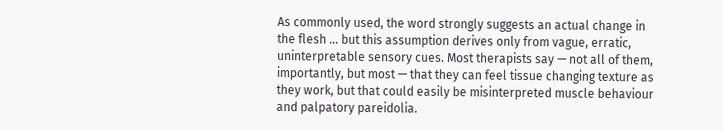As commonly used, the word strongly suggests an actual change in the flesh … but this assumption derives only from vague, erratic, uninterpretable sensory cues. Most therapists say — not all of them, importantly, but most — that they can feel tissue changing texture as they work, but that could easily be misinterpreted muscle behaviour and palpatory pareidolia.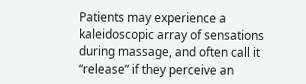Patients may experience a kaleidoscopic array of sensations during massage, and often call it “release” if they perceive an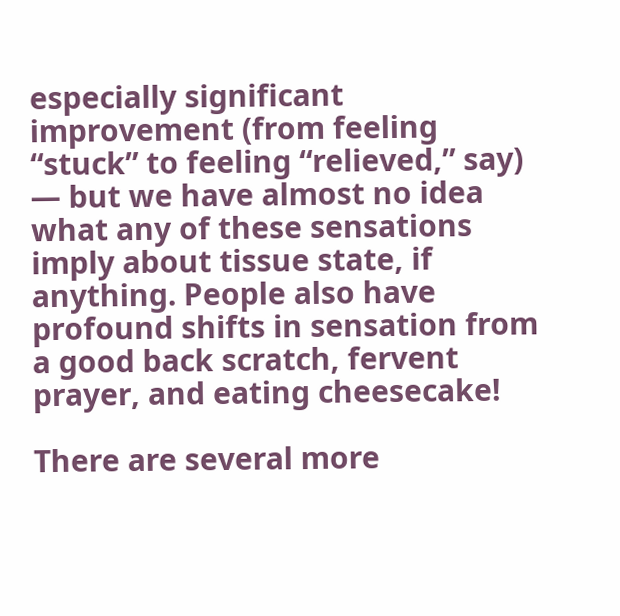especially significant improvement (from feeling “stuck” to feeling “relieved,” say) — but we have almost no idea what any of these sensations imply about tissue state, if anything. People also have profound shifts in sensation from a good back scratch, fervent prayer, and eating cheesecake!

There are several more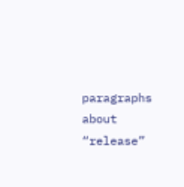paragraphs about “release”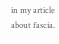in my article about fascia.